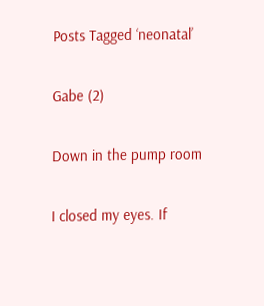Posts Tagged ‘neonatal’

Gabe (2)

Down in the pump room

I closed my eyes. If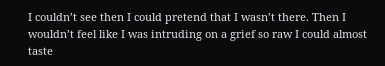I couldn’t see then I could pretend that I wasn’t there. Then I wouldn’t feel like I was intruding on a grief so raw I could almost taste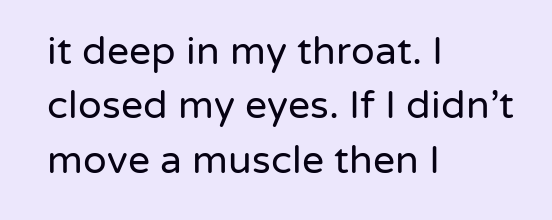it deep in my throat. I closed my eyes. If I didn’t move a muscle then I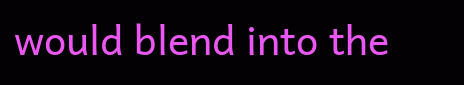would blend into the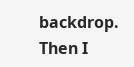backdrop. Then I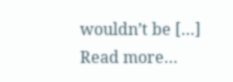wouldn’t be […] Read more…